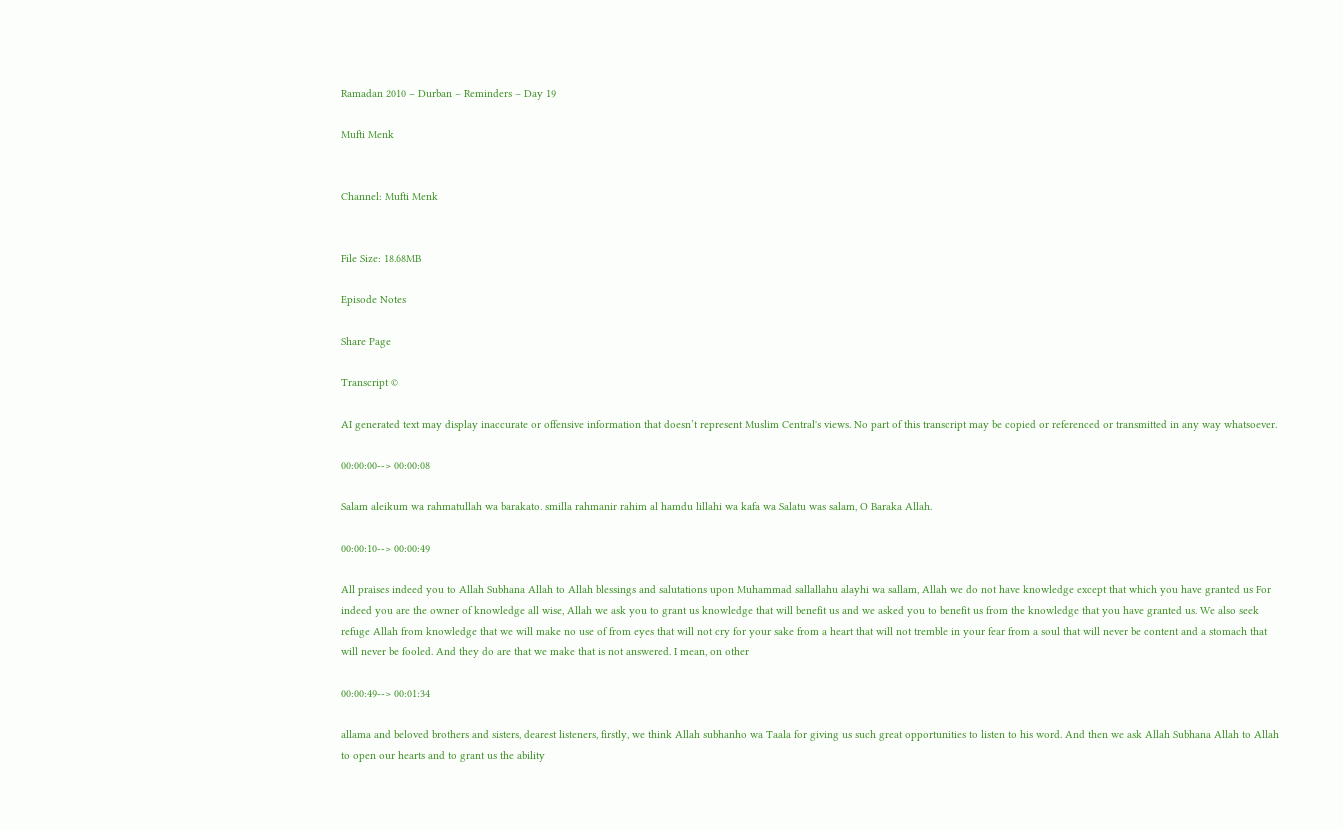Ramadan 2010 – Durban – Reminders – Day 19

Mufti Menk


Channel: Mufti Menk


File Size: 18.68MB

Episode Notes

Share Page

Transcript ©

AI generated text may display inaccurate or offensive information that doesn’t represent Muslim Central's views. No part of this transcript may be copied or referenced or transmitted in any way whatsoever.

00:00:00--> 00:00:08

Salam aleikum wa rahmatullah wa barakato. smilla rahmanir rahim al hamdu lillahi wa kafa wa Salatu was salam, O Baraka Allah.

00:00:10--> 00:00:49

All praises indeed you to Allah Subhana Allah to Allah blessings and salutations upon Muhammad sallallahu alayhi wa sallam, Allah we do not have knowledge except that which you have granted us For indeed you are the owner of knowledge all wise, Allah we ask you to grant us knowledge that will benefit us and we asked you to benefit us from the knowledge that you have granted us. We also seek refuge Allah from knowledge that we will make no use of from eyes that will not cry for your sake from a heart that will not tremble in your fear from a soul that will never be content and a stomach that will never be fooled. And they do are that we make that is not answered. I mean, on other

00:00:49--> 00:01:34

allama and beloved brothers and sisters, dearest listeners, firstly, we think Allah subhanho wa Taala for giving us such great opportunities to listen to his word. And then we ask Allah Subhana Allah to Allah to open our hearts and to grant us the ability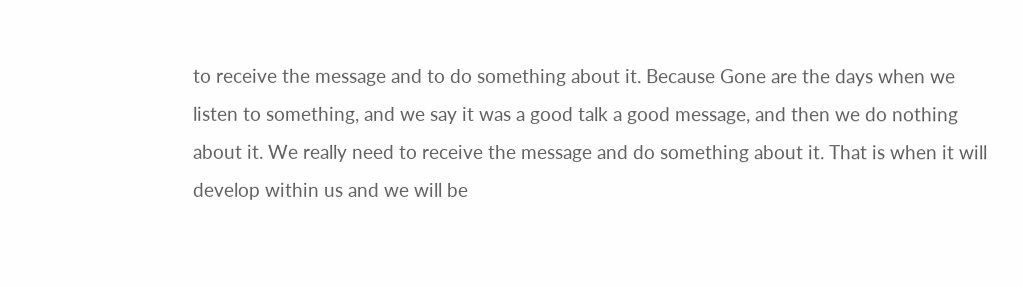to receive the message and to do something about it. Because Gone are the days when we listen to something, and we say it was a good talk a good message, and then we do nothing about it. We really need to receive the message and do something about it. That is when it will develop within us and we will be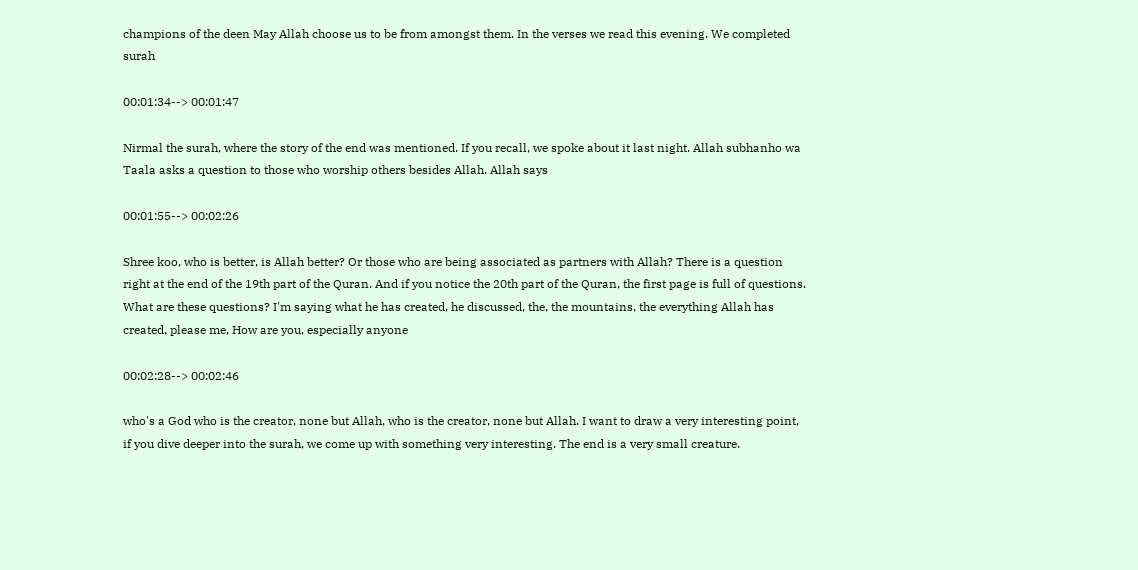champions of the deen May Allah choose us to be from amongst them. In the verses we read this evening. We completed surah

00:01:34--> 00:01:47

Nirmal the surah, where the story of the end was mentioned. If you recall, we spoke about it last night. Allah subhanho wa Taala asks a question to those who worship others besides Allah. Allah says

00:01:55--> 00:02:26

Shree koo, who is better, is Allah better? Or those who are being associated as partners with Allah? There is a question right at the end of the 19th part of the Quran. And if you notice the 20th part of the Quran, the first page is full of questions. What are these questions? I'm saying what he has created, he discussed, the, the mountains, the everything Allah has created, please me, How are you, especially anyone

00:02:28--> 00:02:46

who's a God who is the creator, none but Allah, who is the creator, none but Allah. I want to draw a very interesting point, if you dive deeper into the surah, we come up with something very interesting. The end is a very small creature.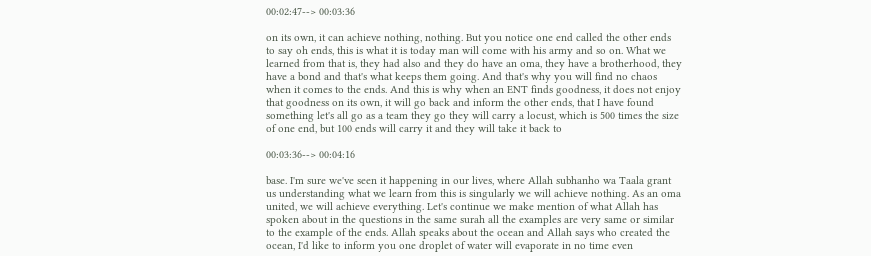00:02:47--> 00:03:36

on its own, it can achieve nothing, nothing. But you notice one end called the other ends to say oh ends, this is what it is today man will come with his army and so on. What we learned from that is, they had also and they do have an oma, they have a brotherhood, they have a bond and that's what keeps them going. And that's why you will find no chaos when it comes to the ends. And this is why when an ENT finds goodness, it does not enjoy that goodness on its own, it will go back and inform the other ends, that I have found something let's all go as a team they go they will carry a locust, which is 500 times the size of one end, but 100 ends will carry it and they will take it back to

00:03:36--> 00:04:16

base. I'm sure we've seen it happening in our lives, where Allah subhanho wa Taala grant us understanding what we learn from this is singularly we will achieve nothing. As an oma united, we will achieve everything. Let's continue we make mention of what Allah has spoken about in the questions in the same surah all the examples are very same or similar to the example of the ends. Allah speaks about the ocean and Allah says who created the ocean, I'd like to inform you one droplet of water will evaporate in no time even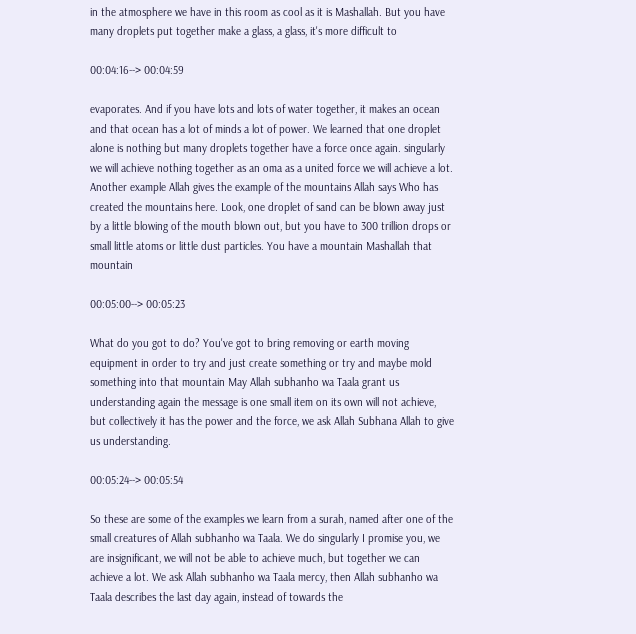in the atmosphere we have in this room as cool as it is Mashallah. But you have many droplets put together make a glass, a glass, it's more difficult to

00:04:16--> 00:04:59

evaporates. And if you have lots and lots of water together, it makes an ocean and that ocean has a lot of minds a lot of power. We learned that one droplet alone is nothing but many droplets together have a force once again. singularly we will achieve nothing together as an oma as a united force we will achieve a lot. Another example Allah gives the example of the mountains Allah says Who has created the mountains here. Look, one droplet of sand can be blown away just by a little blowing of the mouth blown out, but you have to 300 trillion drops or small little atoms or little dust particles. You have a mountain Mashallah that mountain

00:05:00--> 00:05:23

What do you got to do? You've got to bring removing or earth moving equipment in order to try and just create something or try and maybe mold something into that mountain May Allah subhanho wa Taala grant us understanding again the message is one small item on its own will not achieve, but collectively it has the power and the force, we ask Allah Subhana Allah to give us understanding.

00:05:24--> 00:05:54

So these are some of the examples we learn from a surah, named after one of the small creatures of Allah subhanho wa Taala. We do singularly I promise you, we are insignificant, we will not be able to achieve much, but together we can achieve a lot. We ask Allah subhanho wa Taala mercy, then Allah subhanho wa Taala describes the last day again, instead of towards the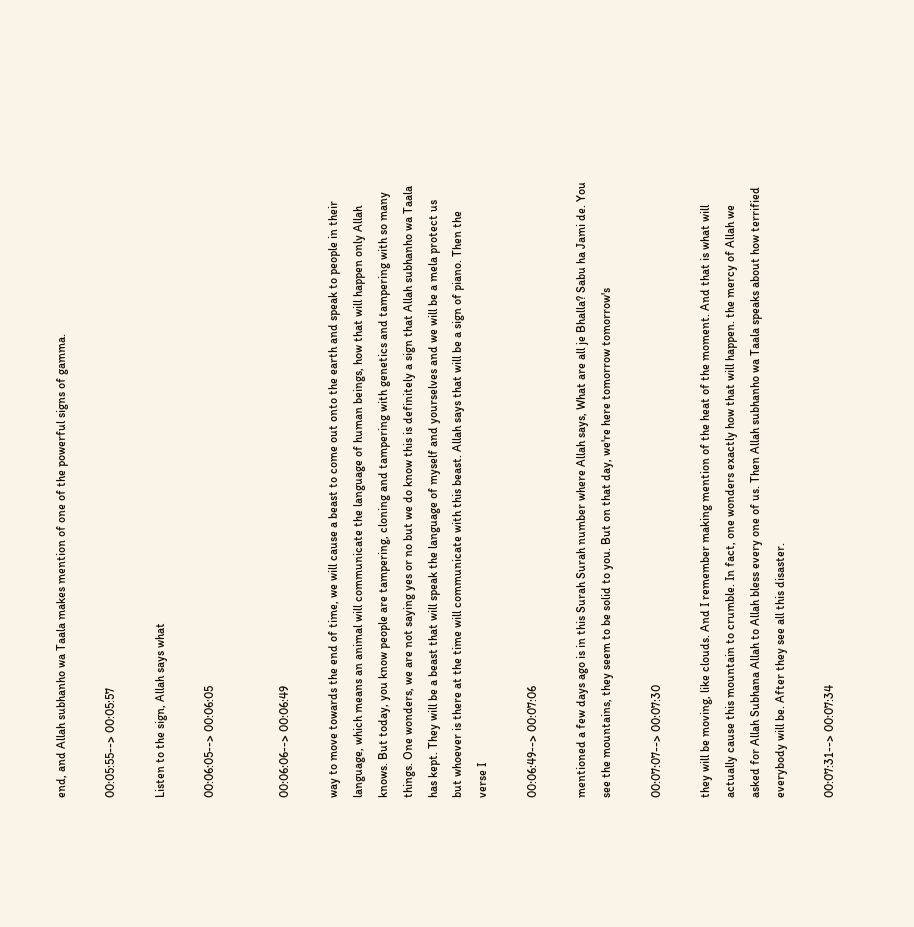end, and Allah subhanho wa Taala makes mention of one of the powerful signs of gamma.

00:05:55--> 00:05:57

Listen to the sign, Allah says what

00:06:05--> 00:06:05


00:06:06--> 00:06:49

way to move towards the end of time, we will cause a beast to come out onto the earth and speak to people in their language, which means an animal will communicate the language of human beings, how that will happen only Allah knows. But today, you know people are tampering, cloning and tampering with genetics and tampering with so many things. One wonders, we are not saying yes or no but we do know this is definitely a sign that Allah subhanho wa Taala has kept. They will be a beast that will speak the language of myself and yourselves and we will be a mela protect us but whoever is there at the time will communicate with this beast. Allah says that will be a sign of piano. Then the verse I

00:06:49--> 00:07:06

mentioned a few days ago is in this Surah Surah number where Allah says, What are all je Bhalla? Sabu ha Jami de. You see the mountains, they seem to be solid to you. But on that day, we're here tomorrow tomorrow's

00:07:07--> 00:07:30

they will be moving, like clouds. And I remember making mention of the heat of the moment. And that is what will actually cause this mountain to crumble. In fact, one wonders exactly how that will happen. the mercy of Allah we asked for Allah Subhana Allah to Allah bless every one of us. Then Allah subhanho wa Taala speaks about how terrified everybody will be. After they see all this disaster.

00:07:31--> 00:07:34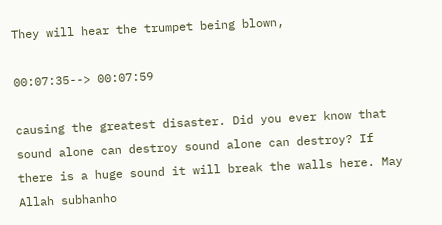They will hear the trumpet being blown,

00:07:35--> 00:07:59

causing the greatest disaster. Did you ever know that sound alone can destroy sound alone can destroy? If there is a huge sound it will break the walls here. May Allah subhanho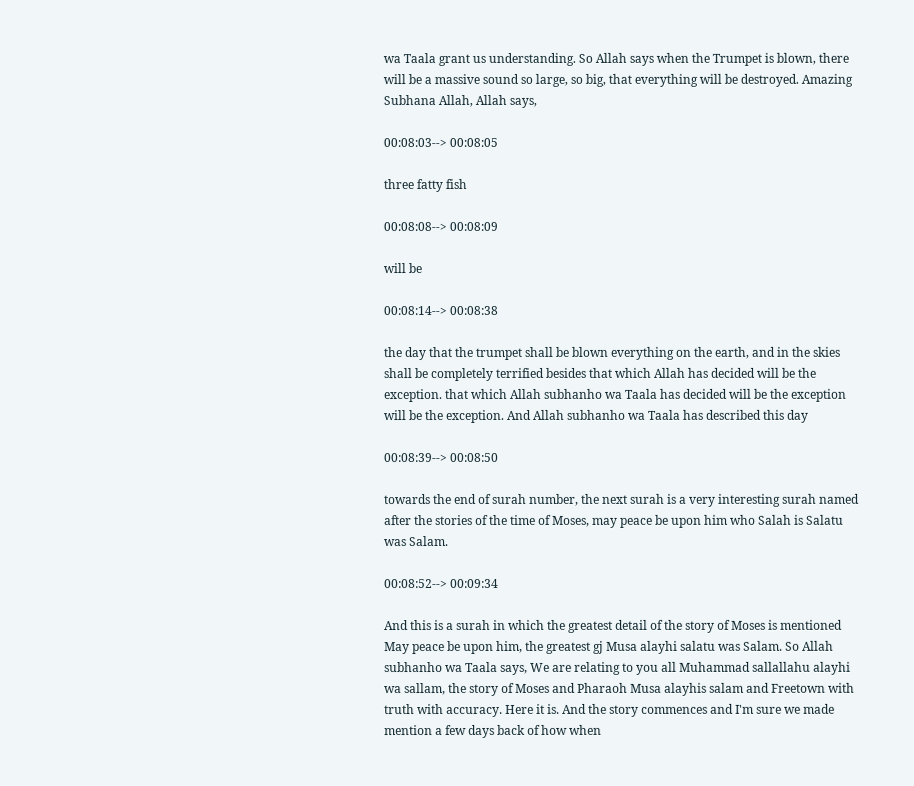wa Taala grant us understanding. So Allah says when the Trumpet is blown, there will be a massive sound so large, so big, that everything will be destroyed. Amazing Subhana Allah, Allah says,

00:08:03--> 00:08:05

three fatty fish

00:08:08--> 00:08:09

will be

00:08:14--> 00:08:38

the day that the trumpet shall be blown everything on the earth, and in the skies shall be completely terrified besides that which Allah has decided will be the exception. that which Allah subhanho wa Taala has decided will be the exception will be the exception. And Allah subhanho wa Taala has described this day

00:08:39--> 00:08:50

towards the end of surah number, the next surah is a very interesting surah named after the stories of the time of Moses, may peace be upon him who Salah is Salatu was Salam.

00:08:52--> 00:09:34

And this is a surah in which the greatest detail of the story of Moses is mentioned May peace be upon him, the greatest gj Musa alayhi salatu was Salam. So Allah subhanho wa Taala says, We are relating to you all Muhammad sallallahu alayhi wa sallam, the story of Moses and Pharaoh Musa alayhis salam and Freetown with truth with accuracy. Here it is. And the story commences and I'm sure we made mention a few days back of how when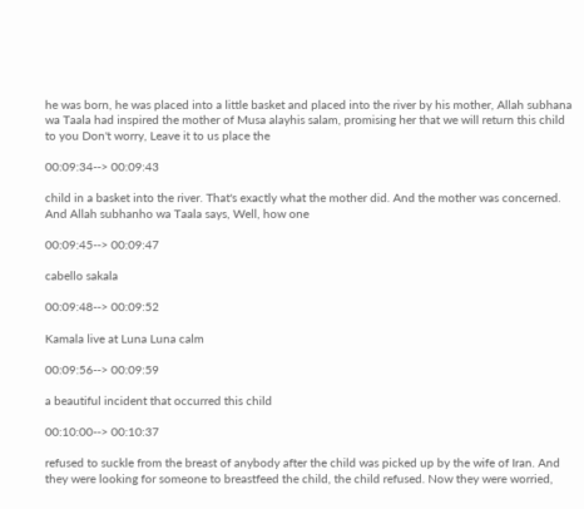he was born, he was placed into a little basket and placed into the river by his mother, Allah subhana wa Taala had inspired the mother of Musa alayhis salam, promising her that we will return this child to you Don't worry, Leave it to us place the

00:09:34--> 00:09:43

child in a basket into the river. That's exactly what the mother did. And the mother was concerned. And Allah subhanho wa Taala says, Well, how one

00:09:45--> 00:09:47

cabello sakala

00:09:48--> 00:09:52

Kamala live at Luna Luna calm

00:09:56--> 00:09:59

a beautiful incident that occurred this child

00:10:00--> 00:10:37

refused to suckle from the breast of anybody after the child was picked up by the wife of Iran. And they were looking for someone to breastfeed the child, the child refused. Now they were worried,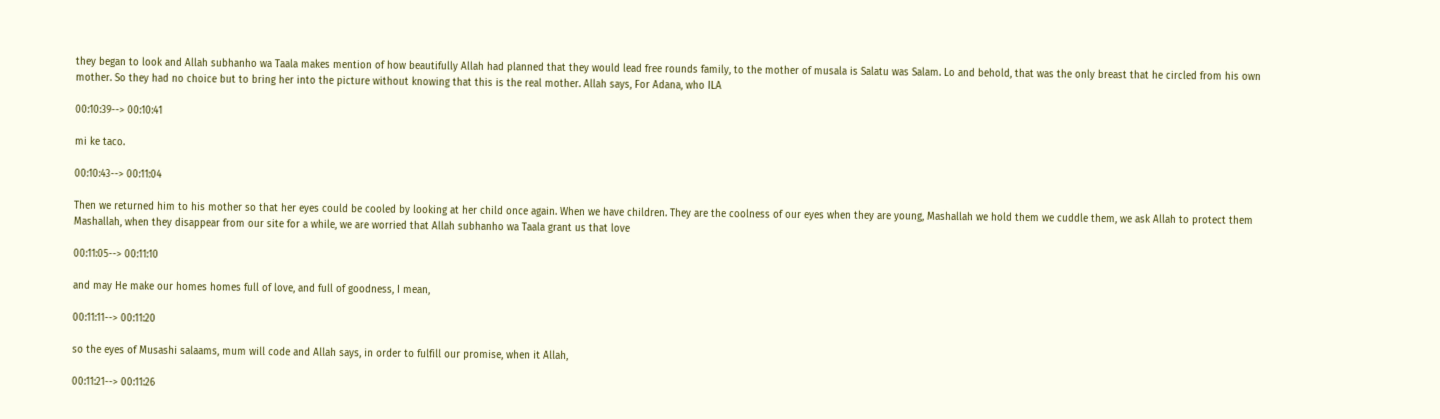they began to look and Allah subhanho wa Taala makes mention of how beautifully Allah had planned that they would lead free rounds family, to the mother of musala is Salatu was Salam. Lo and behold, that was the only breast that he circled from his own mother. So they had no choice but to bring her into the picture without knowing that this is the real mother. Allah says, For Adana, who ILA

00:10:39--> 00:10:41

mi ke taco.

00:10:43--> 00:11:04

Then we returned him to his mother so that her eyes could be cooled by looking at her child once again. When we have children. They are the coolness of our eyes when they are young, Mashallah we hold them we cuddle them, we ask Allah to protect them Mashallah, when they disappear from our site for a while, we are worried that Allah subhanho wa Taala grant us that love

00:11:05--> 00:11:10

and may He make our homes homes full of love, and full of goodness, I mean,

00:11:11--> 00:11:20

so the eyes of Musashi salaams, mum will code and Allah says, in order to fulfill our promise, when it Allah,

00:11:21--> 00:11:26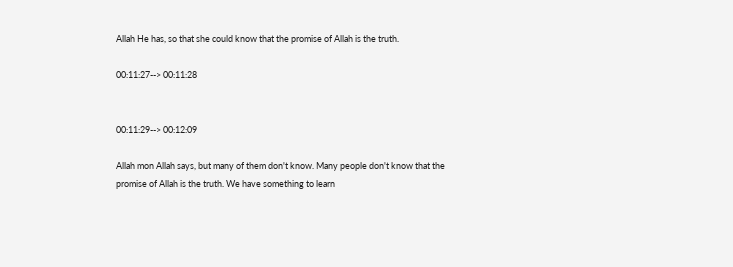Allah He has, so that she could know that the promise of Allah is the truth.

00:11:27--> 00:11:28


00:11:29--> 00:12:09

Allah mon Allah says, but many of them don't know. Many people don't know that the promise of Allah is the truth. We have something to learn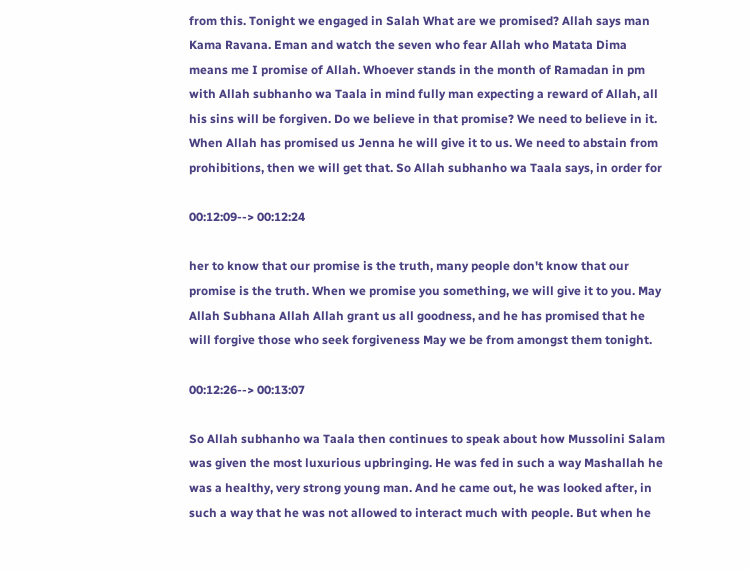from this. Tonight we engaged in Salah What are we promised? Allah says man Kama Ravana. Eman and watch the seven who fear Allah who Matata Dima means me I promise of Allah. Whoever stands in the month of Ramadan in pm with Allah subhanho wa Taala in mind fully man expecting a reward of Allah, all his sins will be forgiven. Do we believe in that promise? We need to believe in it. When Allah has promised us Jenna he will give it to us. We need to abstain from prohibitions, then we will get that. So Allah subhanho wa Taala says, in order for

00:12:09--> 00:12:24

her to know that our promise is the truth, many people don't know that our promise is the truth. When we promise you something, we will give it to you. May Allah Subhana Allah Allah grant us all goodness, and he has promised that he will forgive those who seek forgiveness May we be from amongst them tonight.

00:12:26--> 00:13:07

So Allah subhanho wa Taala then continues to speak about how Mussolini Salam was given the most luxurious upbringing. He was fed in such a way Mashallah he was a healthy, very strong young man. And he came out, he was looked after, in such a way that he was not allowed to interact much with people. But when he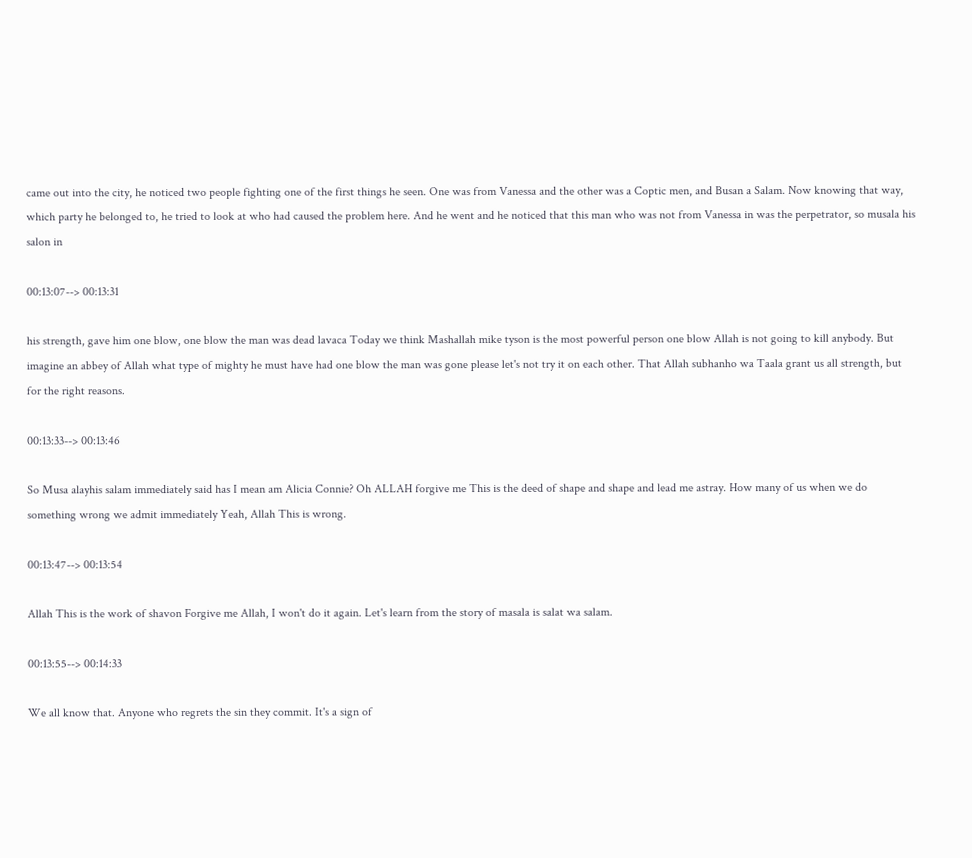came out into the city, he noticed two people fighting one of the first things he seen. One was from Vanessa and the other was a Coptic men, and Busan a Salam. Now knowing that way, which party he belonged to, he tried to look at who had caused the problem here. And he went and he noticed that this man who was not from Vanessa in was the perpetrator, so musala his salon in

00:13:07--> 00:13:31

his strength, gave him one blow, one blow the man was dead lavaca Today we think Mashallah mike tyson is the most powerful person one blow Allah is not going to kill anybody. But imagine an abbey of Allah what type of mighty he must have had one blow the man was gone please let's not try it on each other. That Allah subhanho wa Taala grant us all strength, but for the right reasons.

00:13:33--> 00:13:46

So Musa alayhis salam immediately said has I mean am Alicia Connie? Oh ALLAH forgive me This is the deed of shape and shape and lead me astray. How many of us when we do something wrong we admit immediately Yeah, Allah This is wrong.

00:13:47--> 00:13:54

Allah This is the work of shavon Forgive me Allah, I won't do it again. Let's learn from the story of masala is salat wa salam.

00:13:55--> 00:14:33

We all know that. Anyone who regrets the sin they commit. It's a sign of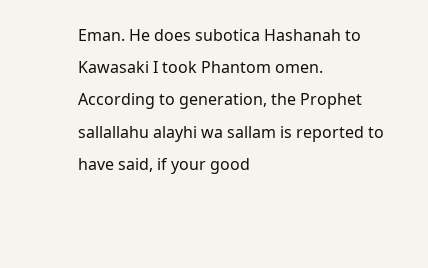Eman. He does subotica Hashanah to Kawasaki I took Phantom omen. According to generation, the Prophet sallallahu alayhi wa sallam is reported to have said, if your good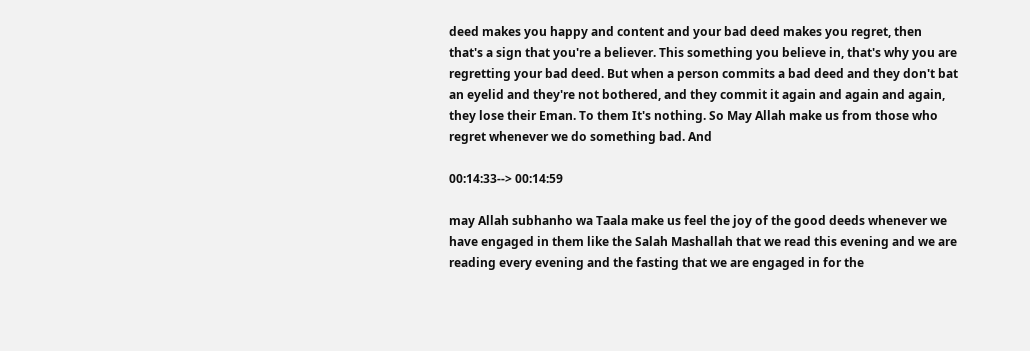deed makes you happy and content and your bad deed makes you regret, then that's a sign that you're a believer. This something you believe in, that's why you are regretting your bad deed. But when a person commits a bad deed and they don't bat an eyelid and they're not bothered, and they commit it again and again and again, they lose their Eman. To them It's nothing. So May Allah make us from those who regret whenever we do something bad. And

00:14:33--> 00:14:59

may Allah subhanho wa Taala make us feel the joy of the good deeds whenever we have engaged in them like the Salah Mashallah that we read this evening and we are reading every evening and the fasting that we are engaged in for the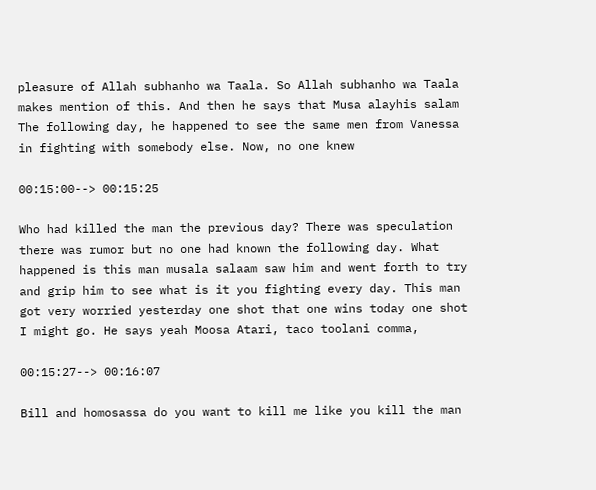pleasure of Allah subhanho wa Taala. So Allah subhanho wa Taala makes mention of this. And then he says that Musa alayhis salam The following day, he happened to see the same men from Vanessa in fighting with somebody else. Now, no one knew

00:15:00--> 00:15:25

Who had killed the man the previous day? There was speculation there was rumor but no one had known the following day. What happened is this man musala salaam saw him and went forth to try and grip him to see what is it you fighting every day. This man got very worried yesterday one shot that one wins today one shot I might go. He says yeah Moosa Atari, taco toolani comma,

00:15:27--> 00:16:07

Bill and homosassa do you want to kill me like you kill the man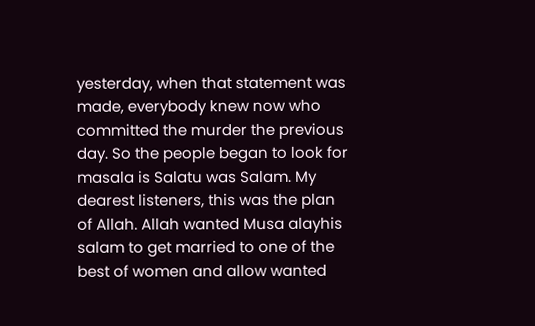yesterday, when that statement was made, everybody knew now who committed the murder the previous day. So the people began to look for masala is Salatu was Salam. My dearest listeners, this was the plan of Allah. Allah wanted Musa alayhis salam to get married to one of the best of women and allow wanted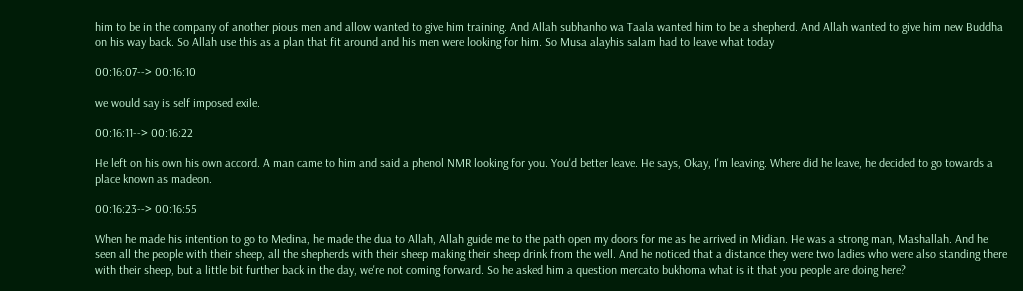him to be in the company of another pious men and allow wanted to give him training. And Allah subhanho wa Taala wanted him to be a shepherd. And Allah wanted to give him new Buddha on his way back. So Allah use this as a plan that fit around and his men were looking for him. So Musa alayhis salam had to leave what today

00:16:07--> 00:16:10

we would say is self imposed exile.

00:16:11--> 00:16:22

He left on his own his own accord. A man came to him and said a phenol NMR looking for you. You'd better leave. He says, Okay, I'm leaving. Where did he leave, he decided to go towards a place known as madeon.

00:16:23--> 00:16:55

When he made his intention to go to Medina, he made the dua to Allah, Allah guide me to the path open my doors for me as he arrived in Midian. He was a strong man, Mashallah. And he seen all the people with their sheep, all the shepherds with their sheep making their sheep drink from the well. And he noticed that a distance they were two ladies who were also standing there with their sheep, but a little bit further back in the day, we're not coming forward. So he asked him a question mercato bukhoma what is it that you people are doing here?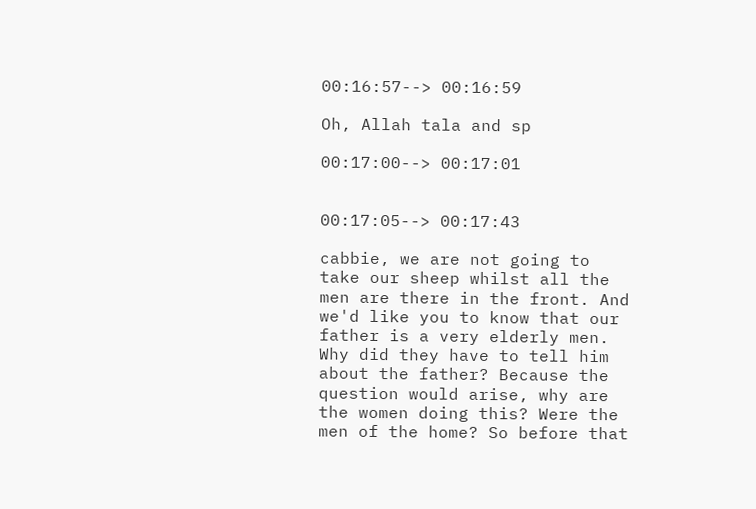00:16:57--> 00:16:59

Oh, Allah tala and sp

00:17:00--> 00:17:01


00:17:05--> 00:17:43

cabbie, we are not going to take our sheep whilst all the men are there in the front. And we'd like you to know that our father is a very elderly men. Why did they have to tell him about the father? Because the question would arise, why are the women doing this? Were the men of the home? So before that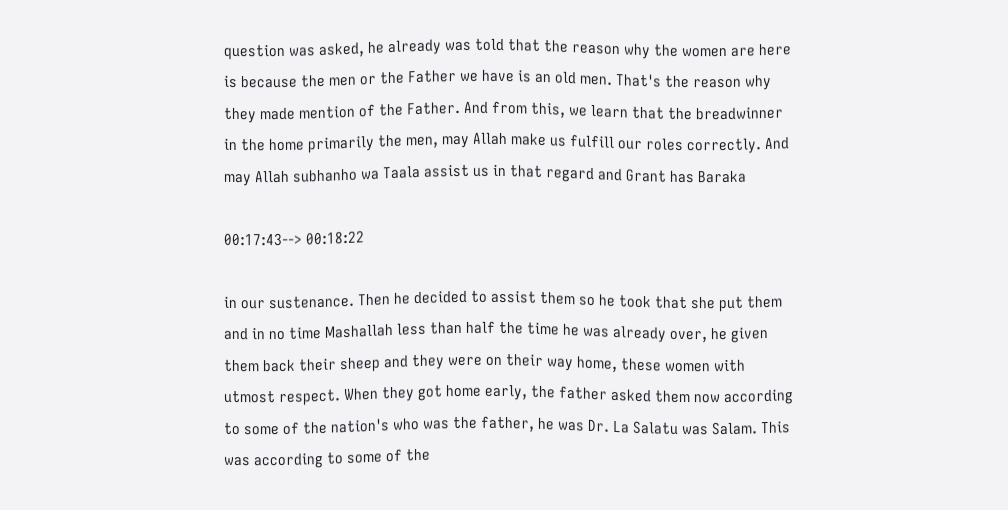question was asked, he already was told that the reason why the women are here is because the men or the Father we have is an old men. That's the reason why they made mention of the Father. And from this, we learn that the breadwinner in the home primarily the men, may Allah make us fulfill our roles correctly. And may Allah subhanho wa Taala assist us in that regard and Grant has Baraka

00:17:43--> 00:18:22

in our sustenance. Then he decided to assist them so he took that she put them and in no time Mashallah less than half the time he was already over, he given them back their sheep and they were on their way home, these women with utmost respect. When they got home early, the father asked them now according to some of the nation's who was the father, he was Dr. La Salatu was Salam. This was according to some of the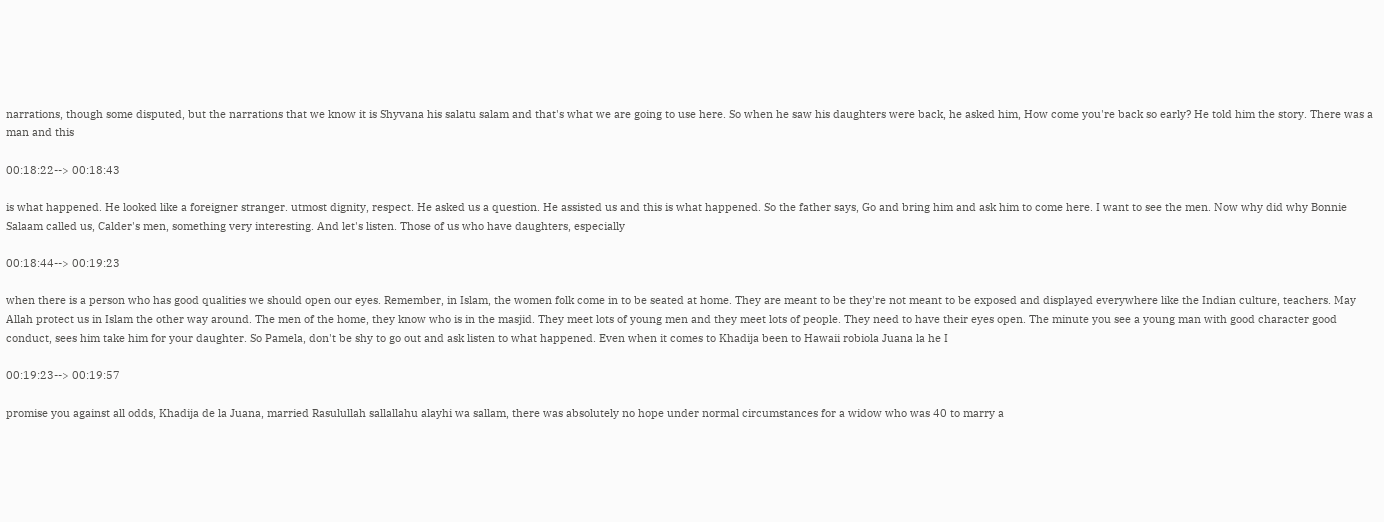narrations, though some disputed, but the narrations that we know it is Shyvana his salatu salam and that's what we are going to use here. So when he saw his daughters were back, he asked him, How come you're back so early? He told him the story. There was a man and this

00:18:22--> 00:18:43

is what happened. He looked like a foreigner stranger. utmost dignity, respect. He asked us a question. He assisted us and this is what happened. So the father says, Go and bring him and ask him to come here. I want to see the men. Now why did why Bonnie Salaam called us, Calder's men, something very interesting. And let's listen. Those of us who have daughters, especially

00:18:44--> 00:19:23

when there is a person who has good qualities we should open our eyes. Remember, in Islam, the women folk come in to be seated at home. They are meant to be they're not meant to be exposed and displayed everywhere like the Indian culture, teachers. May Allah protect us in Islam the other way around. The men of the home, they know who is in the masjid. They meet lots of young men and they meet lots of people. They need to have their eyes open. The minute you see a young man with good character good conduct, sees him take him for your daughter. So Pamela, don't be shy to go out and ask listen to what happened. Even when it comes to Khadija been to Hawaii robiola Juana la he I

00:19:23--> 00:19:57

promise you against all odds, Khadija de la Juana, married Rasulullah sallallahu alayhi wa sallam, there was absolutely no hope under normal circumstances for a widow who was 40 to marry a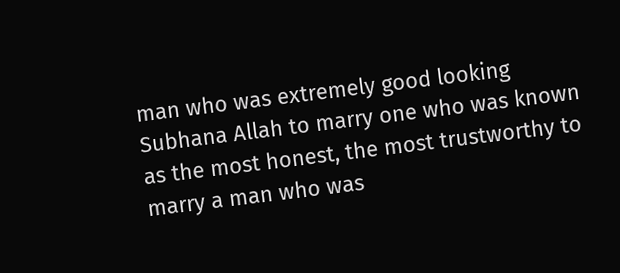man who was extremely good looking Subhana Allah to marry one who was known as the most honest, the most trustworthy to marry a man who was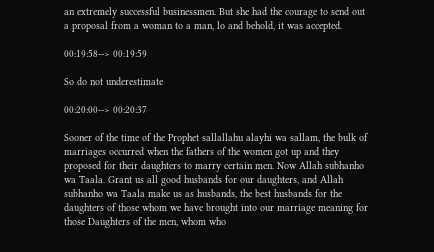an extremely successful businessmen. But she had the courage to send out a proposal from a woman to a man, lo and behold, it was accepted.

00:19:58--> 00:19:59

So do not underestimate

00:20:00--> 00:20:37

Sooner of the time of the Prophet sallallahu alayhi wa sallam, the bulk of marriages occurred when the fathers of the women got up and they proposed for their daughters to marry certain men. Now Allah subhanho wa Taala. Grant us all good husbands for our daughters, and Allah subhanho wa Taala make us as husbands, the best husbands for the daughters of those whom we have brought into our marriage meaning for those Daughters of the men, whom who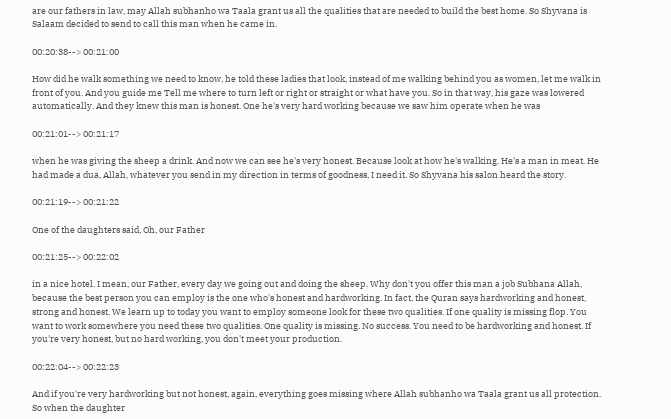are our fathers in law, may Allah subhanho wa Taala grant us all the qualities that are needed to build the best home. So Shyvana is Salaam decided to send to call this man when he came in.

00:20:38--> 00:21:00

How did he walk something we need to know, he told these ladies that look, instead of me walking behind you as women, let me walk in front of you. And you guide me Tell me where to turn left or right or straight or what have you. So in that way, his gaze was lowered automatically. And they knew this man is honest. One he's very hard working because we saw him operate when he was

00:21:01--> 00:21:17

when he was giving the sheep a drink. And now we can see he's very honest. Because look at how he's walking. He's a man in meat. He had made a dua, Allah, whatever you send in my direction in terms of goodness, I need it. So Shyvana his salon heard the story.

00:21:19--> 00:21:22

One of the daughters said, Oh, our Father

00:21:25--> 00:22:02

in a nice hotel. I mean, our Father, every day we going out and doing the sheep. Why don't you offer this man a job Subhana Allah, because the best person you can employ is the one who's honest and hardworking. In fact, the Quran says hardworking and honest, strong and honest. We learn up to today you want to employ someone look for these two qualities. If one quality is missing flop. You want to work somewhere you need these two qualities. One quality is missing. No success. You need to be hardworking and honest. If you're very honest, but no hard working, you don't meet your production.

00:22:04--> 00:22:23

And if you're very hardworking but not honest, again, everything goes missing where Allah subhanho wa Taala grant us all protection. So when the daughter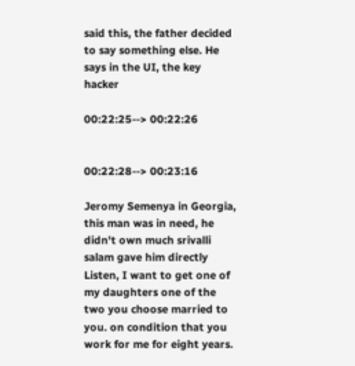said this, the father decided to say something else. He says in the UI, the key hacker

00:22:25--> 00:22:26


00:22:28--> 00:23:16

Jeromy Semenya in Georgia, this man was in need, he didn't own much srivalli salam gave him directly Listen, I want to get one of my daughters one of the two you choose married to you. on condition that you work for me for eight years.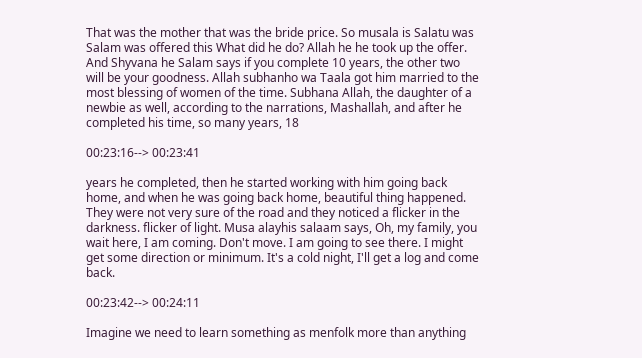That was the mother that was the bride price. So musala is Salatu was Salam was offered this What did he do? Allah he he took up the offer. And Shyvana he Salam says if you complete 10 years, the other two will be your goodness. Allah subhanho wa Taala got him married to the most blessing of women of the time. Subhana Allah, the daughter of a newbie as well, according to the narrations, Mashallah, and after he completed his time, so many years, 18

00:23:16--> 00:23:41

years he completed, then he started working with him going back home, and when he was going back home, beautiful thing happened. They were not very sure of the road and they noticed a flicker in the darkness. flicker of light. Musa alayhis salaam says, Oh, my family, you wait here, I am coming. Don't move. I am going to see there. I might get some direction or minimum. It's a cold night, I'll get a log and come back.

00:23:42--> 00:24:11

Imagine we need to learn something as menfolk more than anything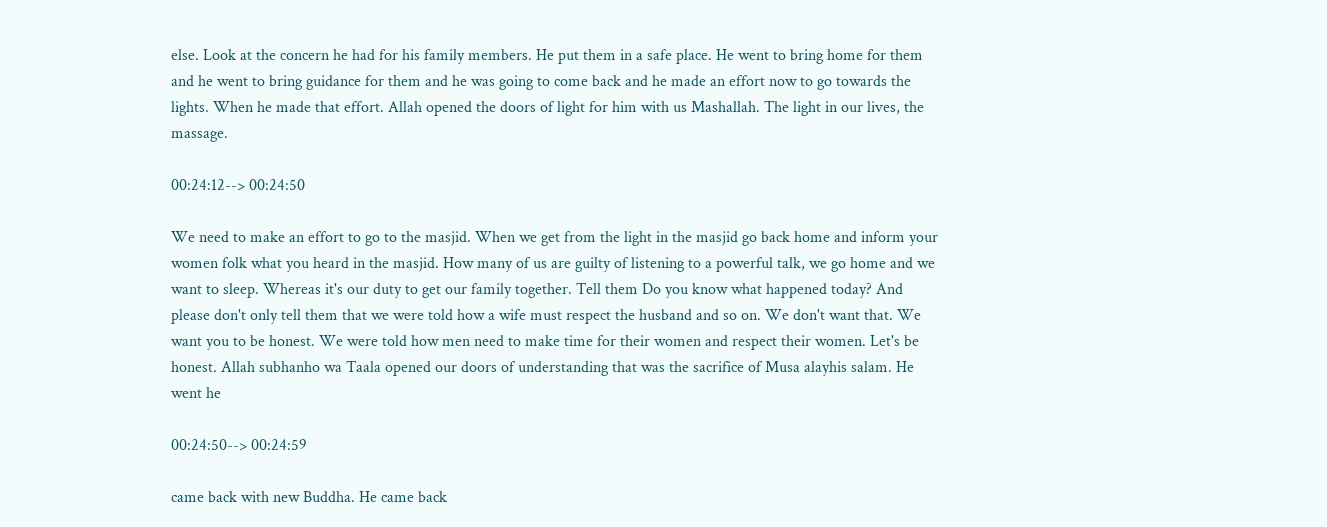else. Look at the concern he had for his family members. He put them in a safe place. He went to bring home for them and he went to bring guidance for them and he was going to come back and he made an effort now to go towards the lights. When he made that effort. Allah opened the doors of light for him with us Mashallah. The light in our lives, the massage.

00:24:12--> 00:24:50

We need to make an effort to go to the masjid. When we get from the light in the masjid go back home and inform your women folk what you heard in the masjid. How many of us are guilty of listening to a powerful talk, we go home and we want to sleep. Whereas it's our duty to get our family together. Tell them Do you know what happened today? And please don't only tell them that we were told how a wife must respect the husband and so on. We don't want that. We want you to be honest. We were told how men need to make time for their women and respect their women. Let's be honest. Allah subhanho wa Taala opened our doors of understanding that was the sacrifice of Musa alayhis salam. He went he

00:24:50--> 00:24:59

came back with new Buddha. He came back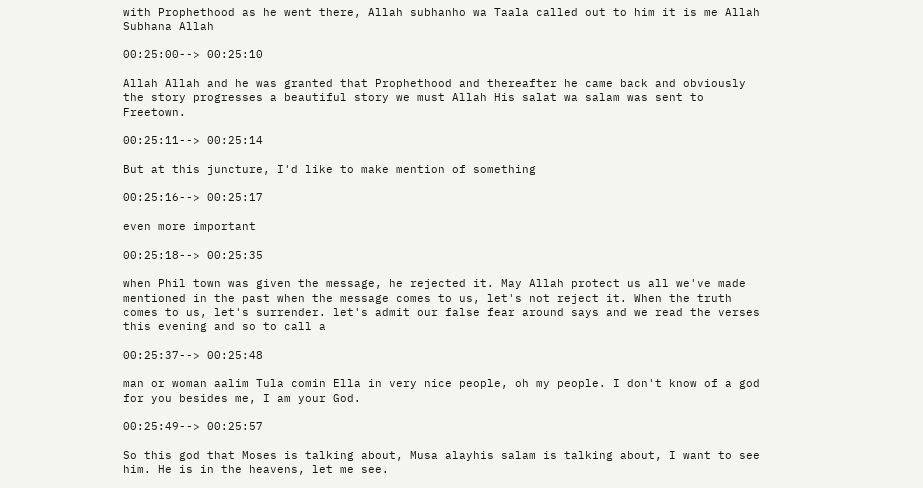with Prophethood as he went there, Allah subhanho wa Taala called out to him it is me Allah Subhana Allah

00:25:00--> 00:25:10

Allah Allah and he was granted that Prophethood and thereafter he came back and obviously the story progresses a beautiful story we must Allah His salat wa salam was sent to Freetown.

00:25:11--> 00:25:14

But at this juncture, I'd like to make mention of something

00:25:16--> 00:25:17

even more important

00:25:18--> 00:25:35

when Phil town was given the message, he rejected it. May Allah protect us all we've made mentioned in the past when the message comes to us, let's not reject it. When the truth comes to us, let's surrender. let's admit our false fear around says and we read the verses this evening and so to call a

00:25:37--> 00:25:48

man or woman aalim Tula comin Ella in very nice people, oh my people. I don't know of a god for you besides me, I am your God.

00:25:49--> 00:25:57

So this god that Moses is talking about, Musa alayhis salam is talking about, I want to see him. He is in the heavens, let me see.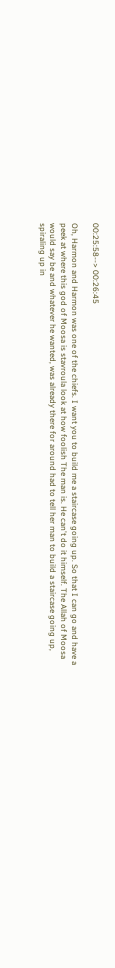00:25:58--> 00:26:45

Oh, Harmon and Harmon was one of the chiefs. I want you to build me a staircase going up. So that I can go and have a peek at where this god of Moosa is stavroula look at how foolish The man is. He can't do it himself. The Allah of Moosa would say be and whatever he wanted, was already there for around had to tell her man to build a staircase going up, spiraling up in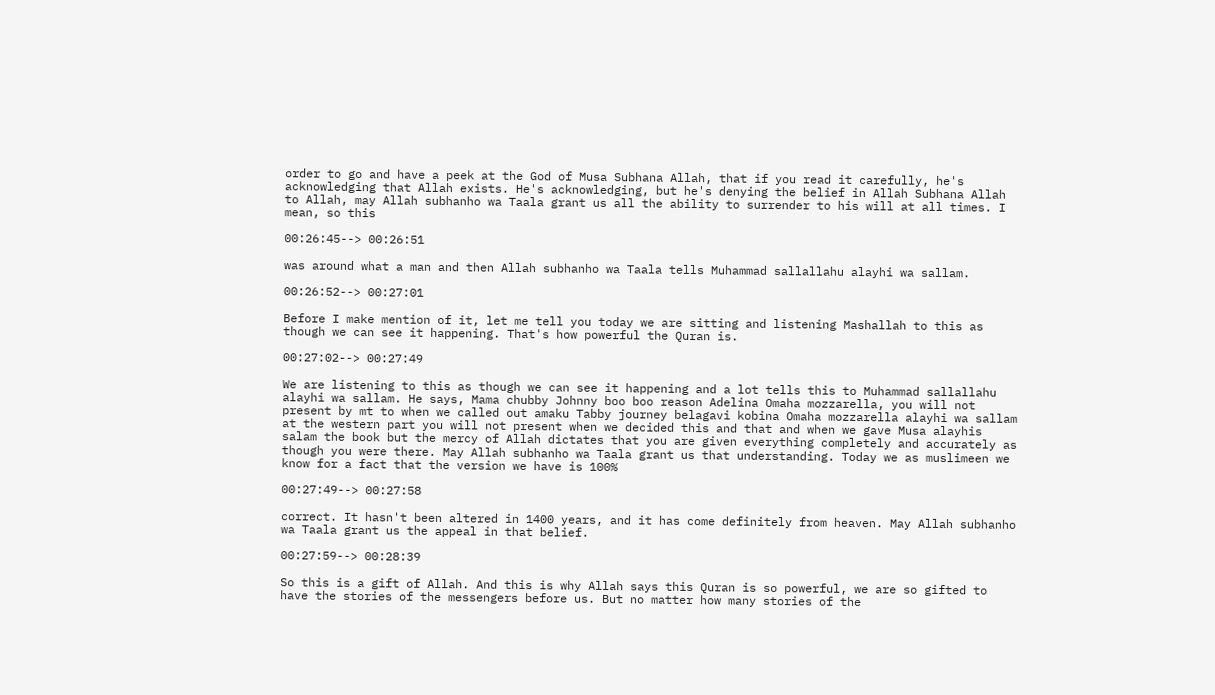order to go and have a peek at the God of Musa Subhana Allah, that if you read it carefully, he's acknowledging that Allah exists. He's acknowledging, but he's denying the belief in Allah Subhana Allah to Allah, may Allah subhanho wa Taala grant us all the ability to surrender to his will at all times. I mean, so this

00:26:45--> 00:26:51

was around what a man and then Allah subhanho wa Taala tells Muhammad sallallahu alayhi wa sallam.

00:26:52--> 00:27:01

Before I make mention of it, let me tell you today we are sitting and listening Mashallah to this as though we can see it happening. That's how powerful the Quran is.

00:27:02--> 00:27:49

We are listening to this as though we can see it happening and a lot tells this to Muhammad sallallahu alayhi wa sallam. He says, Mama chubby Johnny boo boo reason Adelina Omaha mozzarella, you will not present by mt to when we called out amaku Tabby journey belagavi kobina Omaha mozzarella alayhi wa sallam at the western part you will not present when we decided this and that and when we gave Musa alayhis salam the book but the mercy of Allah dictates that you are given everything completely and accurately as though you were there. May Allah subhanho wa Taala grant us that understanding. Today we as muslimeen we know for a fact that the version we have is 100%

00:27:49--> 00:27:58

correct. It hasn't been altered in 1400 years, and it has come definitely from heaven. May Allah subhanho wa Taala grant us the appeal in that belief.

00:27:59--> 00:28:39

So this is a gift of Allah. And this is why Allah says this Quran is so powerful, we are so gifted to have the stories of the messengers before us. But no matter how many stories of the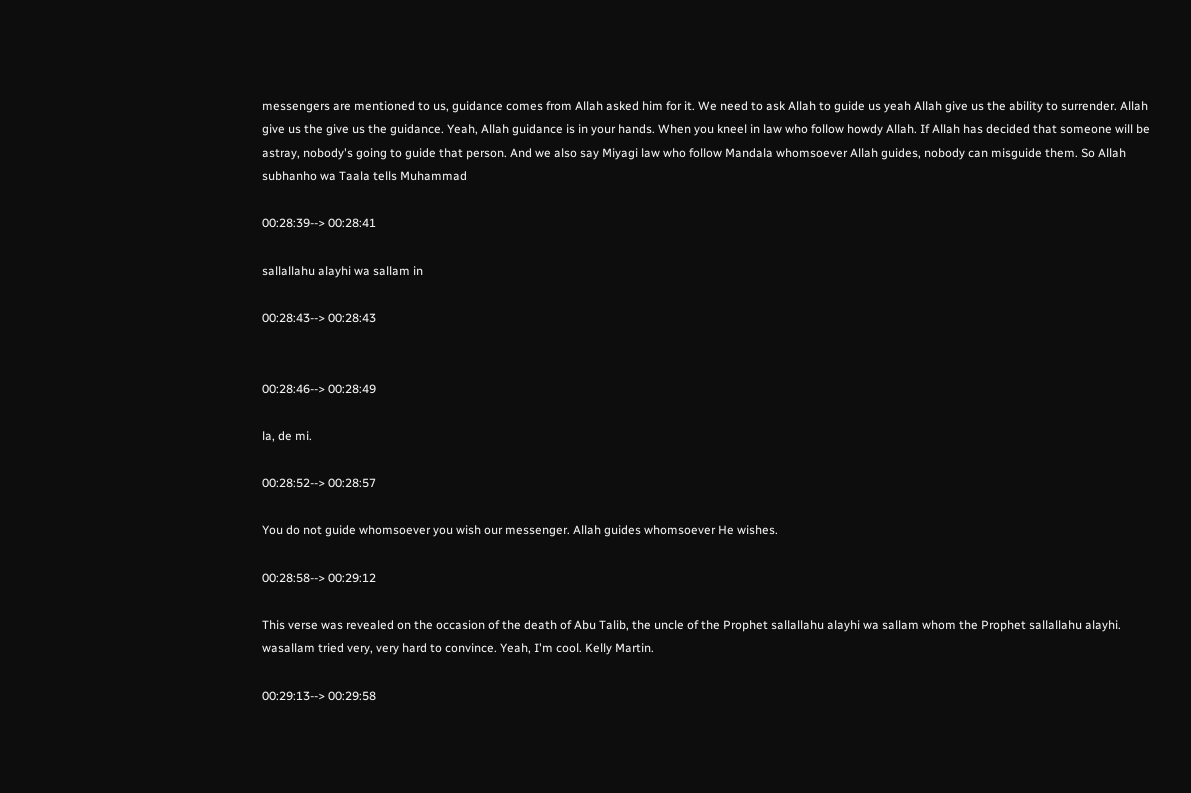messengers are mentioned to us, guidance comes from Allah asked him for it. We need to ask Allah to guide us yeah Allah give us the ability to surrender. Allah give us the give us the guidance. Yeah, Allah guidance is in your hands. When you kneel in law who follow howdy Allah. If Allah has decided that someone will be astray, nobody's going to guide that person. And we also say Miyagi law who follow Mandala whomsoever Allah guides, nobody can misguide them. So Allah subhanho wa Taala tells Muhammad

00:28:39--> 00:28:41

sallallahu alayhi wa sallam in

00:28:43--> 00:28:43


00:28:46--> 00:28:49

la, de mi.

00:28:52--> 00:28:57

You do not guide whomsoever you wish our messenger. Allah guides whomsoever He wishes.

00:28:58--> 00:29:12

This verse was revealed on the occasion of the death of Abu Talib, the uncle of the Prophet sallallahu alayhi wa sallam whom the Prophet sallallahu alayhi. wasallam tried very, very hard to convince. Yeah, I'm cool. Kelly Martin.

00:29:13--> 00:29:58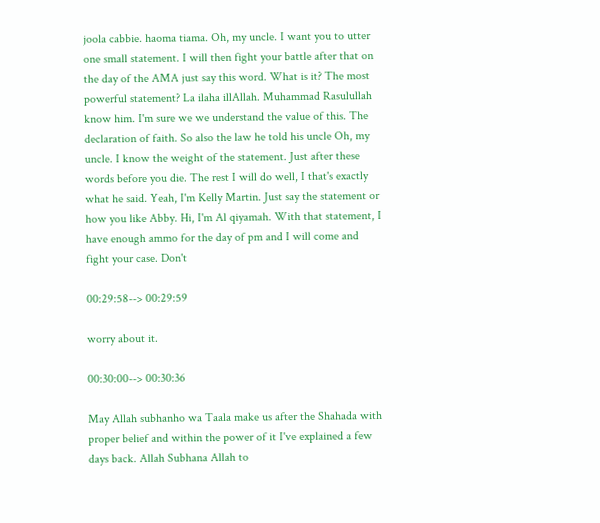joola cabbie. haoma tiama. Oh, my uncle. I want you to utter one small statement. I will then fight your battle after that on the day of the AMA just say this word. What is it? The most powerful statement? La ilaha illAllah. Muhammad Rasulullah know him. I'm sure we we understand the value of this. The declaration of faith. So also the law he told his uncle Oh, my uncle. I know the weight of the statement. Just after these words before you die. The rest I will do well, I that's exactly what he said. Yeah, I'm Kelly Martin. Just say the statement or how you like Abby. Hi, I'm Al qiyamah. With that statement, I have enough ammo for the day of pm and I will come and fight your case. Don't

00:29:58--> 00:29:59

worry about it.

00:30:00--> 00:30:36

May Allah subhanho wa Taala make us after the Shahada with proper belief and within the power of it I've explained a few days back. Allah Subhana Allah to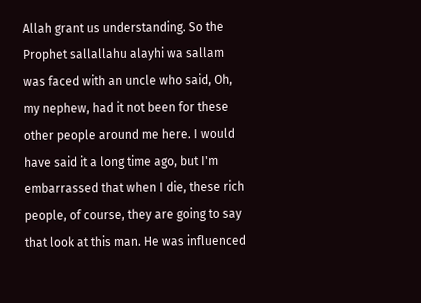Allah grant us understanding. So the Prophet sallallahu alayhi wa sallam was faced with an uncle who said, Oh, my nephew, had it not been for these other people around me here. I would have said it a long time ago, but I'm embarrassed that when I die, these rich people, of course, they are going to say that look at this man. He was influenced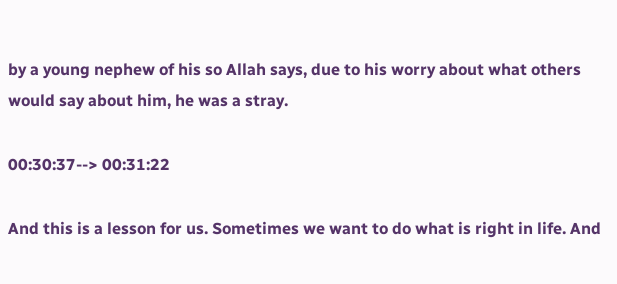by a young nephew of his so Allah says, due to his worry about what others would say about him, he was a stray.

00:30:37--> 00:31:22

And this is a lesson for us. Sometimes we want to do what is right in life. And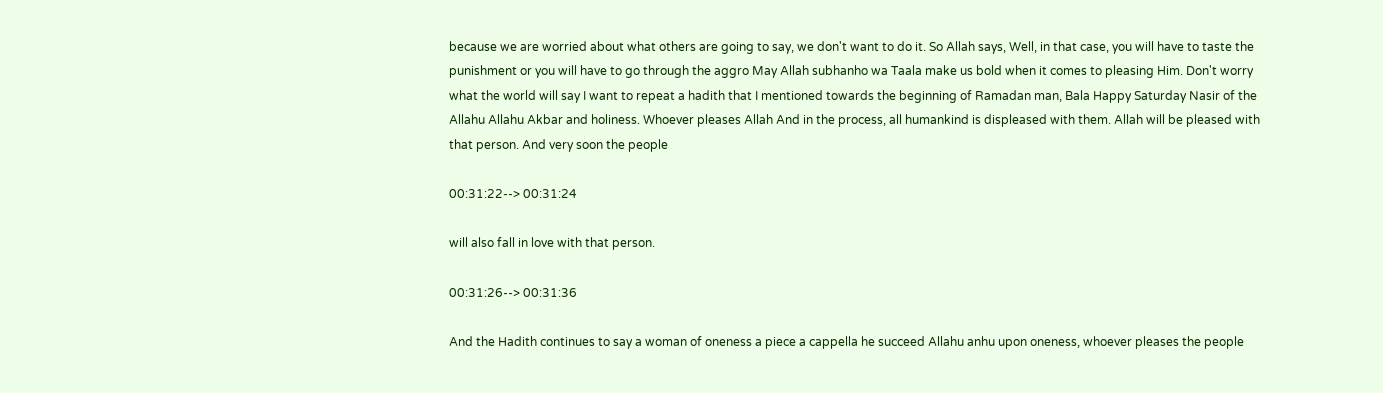because we are worried about what others are going to say, we don't want to do it. So Allah says, Well, in that case, you will have to taste the punishment or you will have to go through the aggro May Allah subhanho wa Taala make us bold when it comes to pleasing Him. Don't worry what the world will say I want to repeat a hadith that I mentioned towards the beginning of Ramadan man, Bala Happy Saturday Nasir of the Allahu Allahu Akbar and holiness. Whoever pleases Allah And in the process, all humankind is displeased with them. Allah will be pleased with that person. And very soon the people

00:31:22--> 00:31:24

will also fall in love with that person.

00:31:26--> 00:31:36

And the Hadith continues to say a woman of oneness a piece a cappella he succeed Allahu anhu upon oneness, whoever pleases the people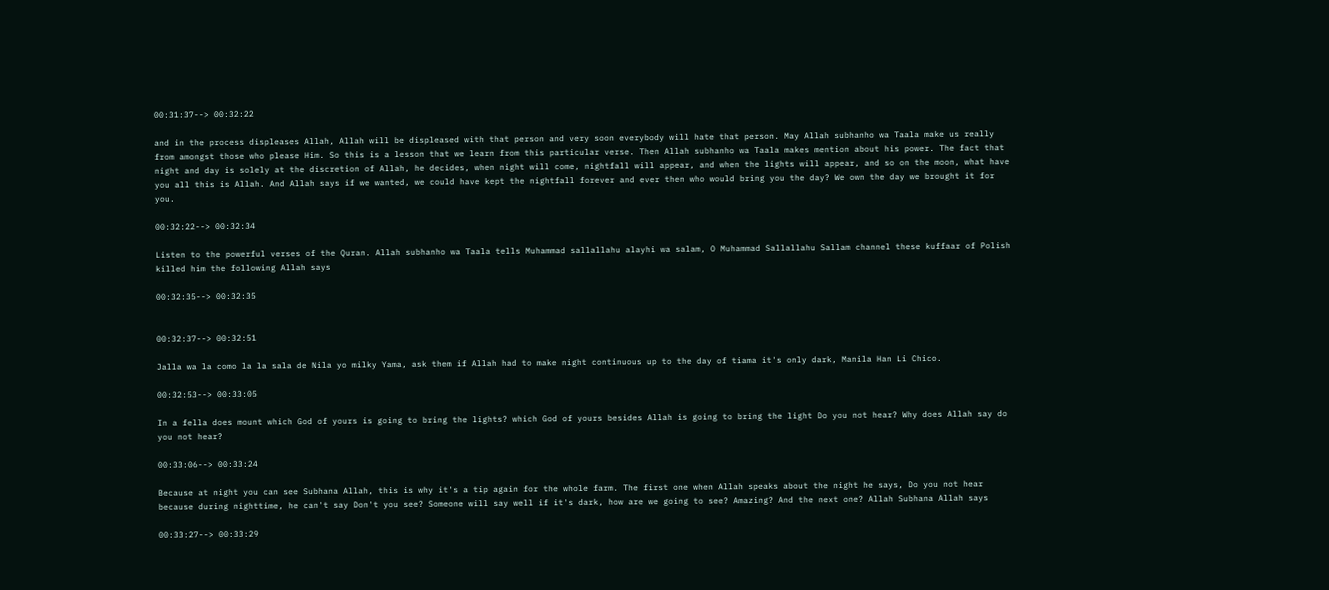00:31:37--> 00:32:22

and in the process displeases Allah, Allah will be displeased with that person and very soon everybody will hate that person. May Allah subhanho wa Taala make us really from amongst those who please Him. So this is a lesson that we learn from this particular verse. Then Allah subhanho wa Taala makes mention about his power. The fact that night and day is solely at the discretion of Allah, he decides, when night will come, nightfall will appear, and when the lights will appear, and so on the moon, what have you all this is Allah. And Allah says if we wanted, we could have kept the nightfall forever and ever then who would bring you the day? We own the day we brought it for you.

00:32:22--> 00:32:34

Listen to the powerful verses of the Quran. Allah subhanho wa Taala tells Muhammad sallallahu alayhi wa salam, O Muhammad Sallallahu Sallam channel these kuffaar of Polish killed him the following Allah says

00:32:35--> 00:32:35


00:32:37--> 00:32:51

Jalla wa la como la la sala de Nila yo milky Yama, ask them if Allah had to make night continuous up to the day of tiama it's only dark, Manila Han Li Chico.

00:32:53--> 00:33:05

In a fella does mount which God of yours is going to bring the lights? which God of yours besides Allah is going to bring the light Do you not hear? Why does Allah say do you not hear?

00:33:06--> 00:33:24

Because at night you can see Subhana Allah, this is why it's a tip again for the whole farm. The first one when Allah speaks about the night he says, Do you not hear because during nighttime, he can't say Don't you see? Someone will say well if it's dark, how are we going to see? Amazing? And the next one? Allah Subhana Allah says

00:33:27--> 00:33:29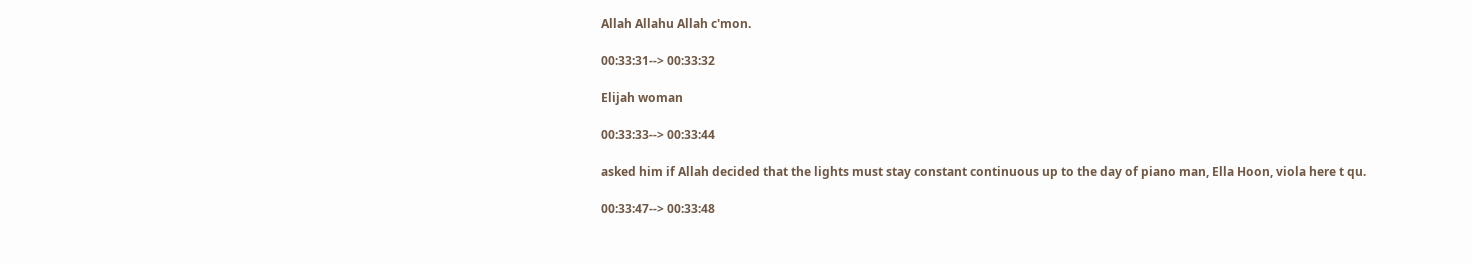Allah Allahu Allah c'mon.

00:33:31--> 00:33:32

Elijah woman

00:33:33--> 00:33:44

asked him if Allah decided that the lights must stay constant continuous up to the day of piano man, Ella Hoon, viola here t qu.

00:33:47--> 00:33:48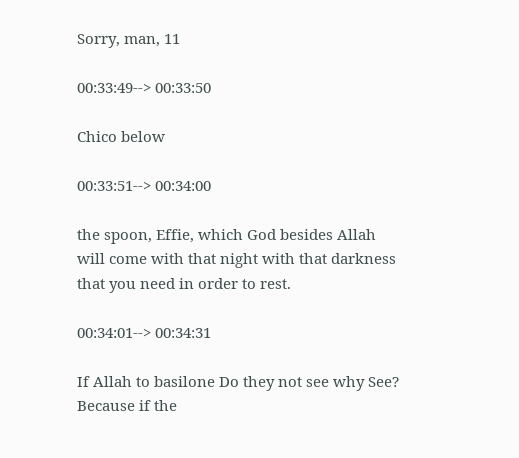Sorry, man, 11

00:33:49--> 00:33:50

Chico below

00:33:51--> 00:34:00

the spoon, Effie, which God besides Allah will come with that night with that darkness that you need in order to rest.

00:34:01--> 00:34:31

If Allah to basilone Do they not see why See? Because if the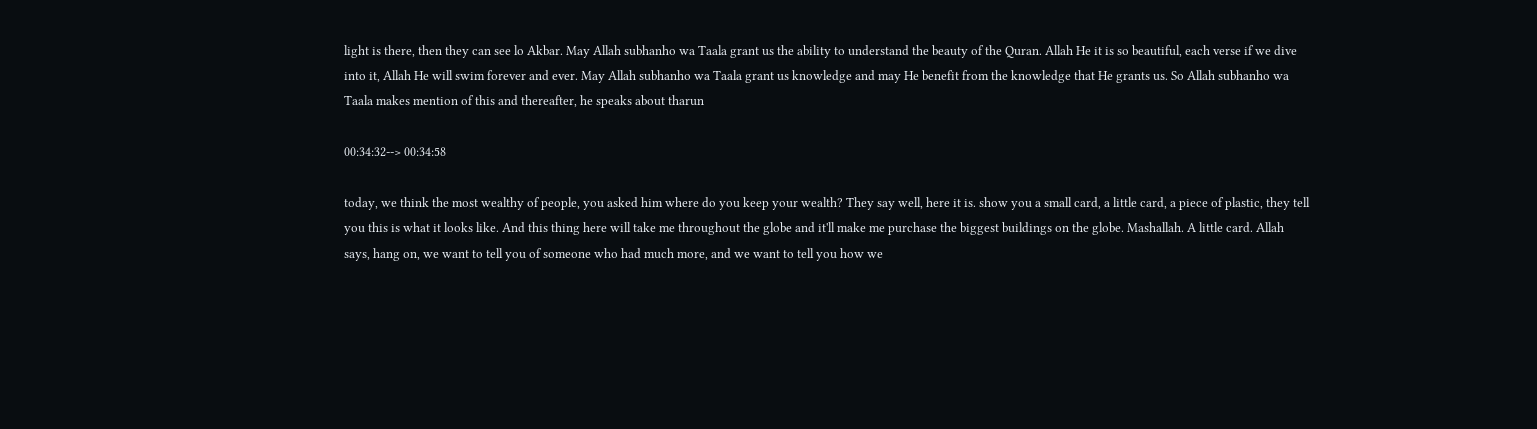light is there, then they can see lo Akbar. May Allah subhanho wa Taala grant us the ability to understand the beauty of the Quran. Allah He it is so beautiful, each verse if we dive into it, Allah He will swim forever and ever. May Allah subhanho wa Taala grant us knowledge and may He benefit from the knowledge that He grants us. So Allah subhanho wa Taala makes mention of this and thereafter, he speaks about tharun

00:34:32--> 00:34:58

today, we think the most wealthy of people, you asked him where do you keep your wealth? They say well, here it is. show you a small card, a little card, a piece of plastic, they tell you this is what it looks like. And this thing here will take me throughout the globe and it'll make me purchase the biggest buildings on the globe. Mashallah. A little card. Allah says, hang on, we want to tell you of someone who had much more, and we want to tell you how we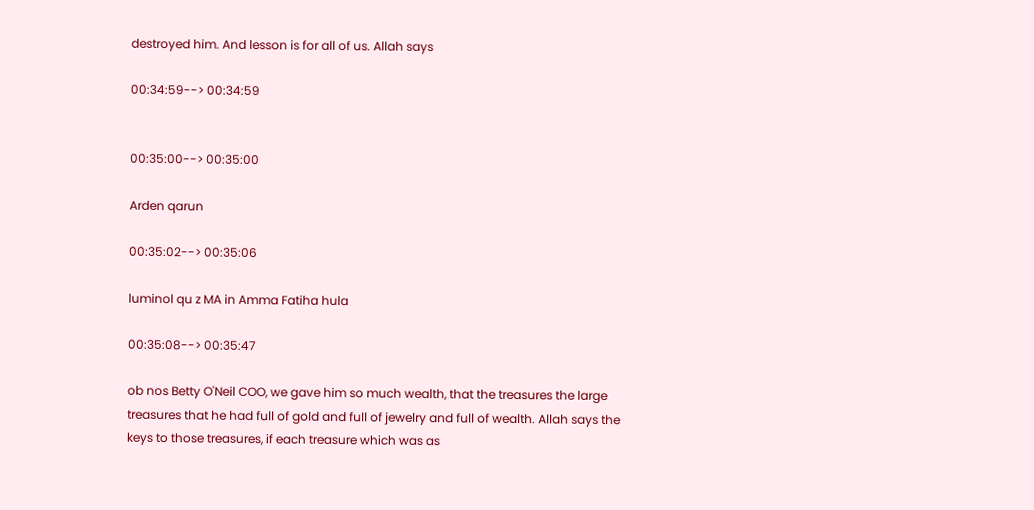destroyed him. And lesson is for all of us. Allah says

00:34:59--> 00:34:59


00:35:00--> 00:35:00

Arden qarun

00:35:02--> 00:35:06

luminol qu z MA in Amma Fatiha hula

00:35:08--> 00:35:47

ob nos Betty O'Neil COO, we gave him so much wealth, that the treasures the large treasures that he had full of gold and full of jewelry and full of wealth. Allah says the keys to those treasures, if each treasure which was as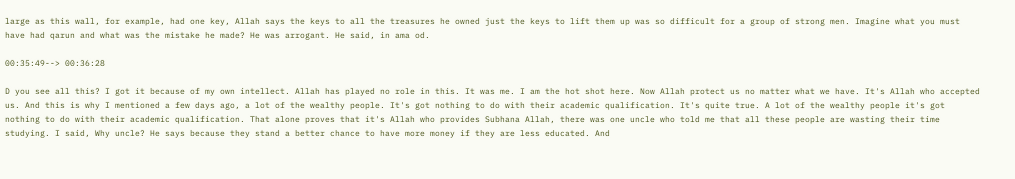large as this wall, for example, had one key, Allah says the keys to all the treasures he owned just the keys to lift them up was so difficult for a group of strong men. Imagine what you must have had qarun and what was the mistake he made? He was arrogant. He said, in ama od.

00:35:49--> 00:36:28

D you see all this? I got it because of my own intellect. Allah has played no role in this. It was me. I am the hot shot here. Now Allah protect us no matter what we have. It's Allah who accepted us. And this is why I mentioned a few days ago, a lot of the wealthy people. It's got nothing to do with their academic qualification. It's quite true. A lot of the wealthy people it's got nothing to do with their academic qualification. That alone proves that it's Allah who provides Subhana Allah, there was one uncle who told me that all these people are wasting their time studying. I said, Why uncle? He says because they stand a better chance to have more money if they are less educated. And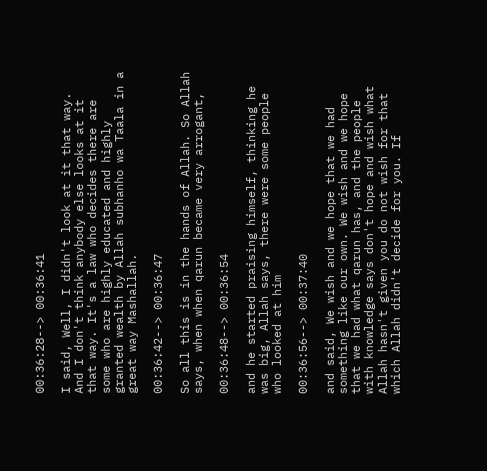00:36:28--> 00:36:41

I said, Well, I didn't look at it that way. And I don't think anybody else looks at it that way. It's a law who decides there are some who are highly educated and highly granted wealth by Allah subhanho wa Taala in a great way Mashallah.

00:36:42--> 00:36:47

So all this is in the hands of Allah. So Allah says, when when qarun became very arrogant,

00:36:48--> 00:36:54

and he started praising himself, thinking he was big, Allah says, there were some people who looked at him

00:36:56--> 00:37:40

and said, We wish and we hope that we had something like our own. We wish and we hope that we had what qarun has, and the people with knowledge says don't hope and wish what Allah hasn't given you do not wish for that which Allah didn't decide for you. If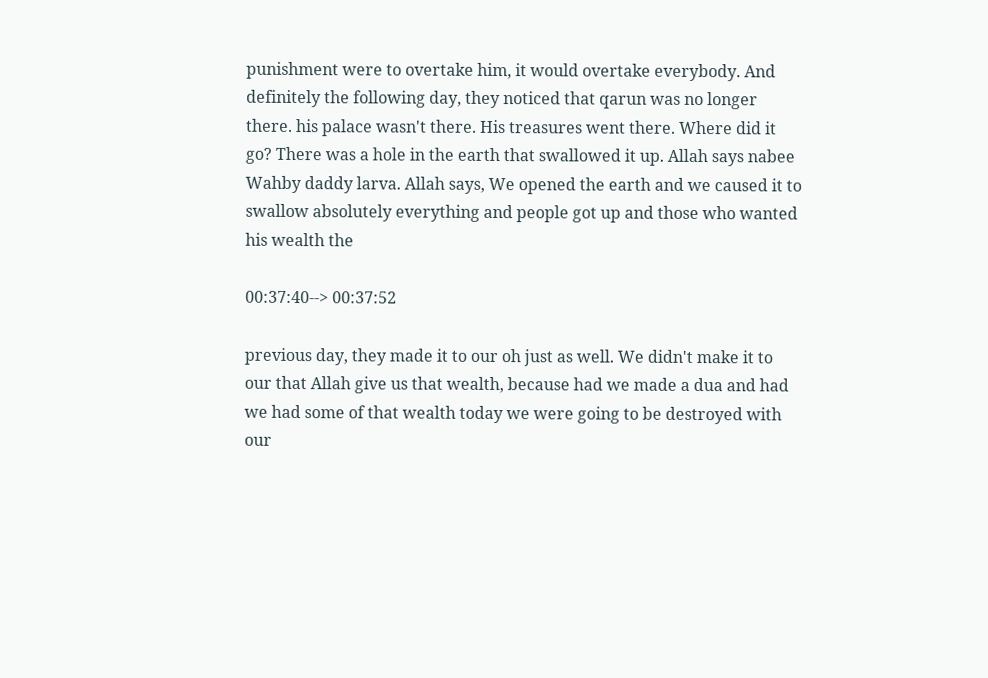punishment were to overtake him, it would overtake everybody. And definitely the following day, they noticed that qarun was no longer there. his palace wasn't there. His treasures went there. Where did it go? There was a hole in the earth that swallowed it up. Allah says nabee Wahby daddy larva. Allah says, We opened the earth and we caused it to swallow absolutely everything and people got up and those who wanted his wealth the

00:37:40--> 00:37:52

previous day, they made it to our oh just as well. We didn't make it to our that Allah give us that wealth, because had we made a dua and had we had some of that wealth today we were going to be destroyed with our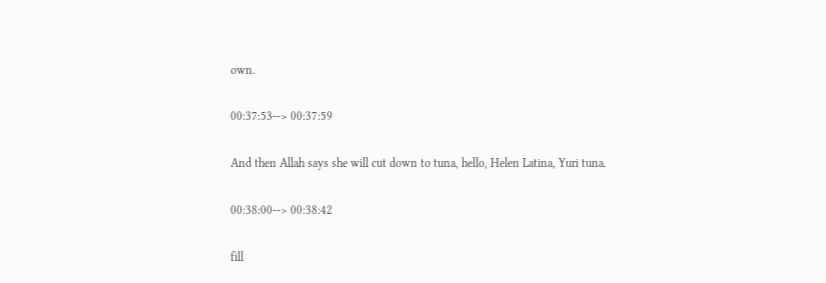own.

00:37:53--> 00:37:59

And then Allah says she will cut down to tuna, hello, Helen Latina, Yuri tuna.

00:38:00--> 00:38:42

fill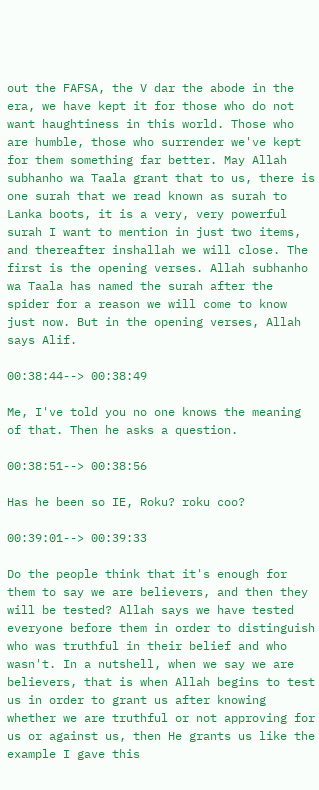out the FAFSA, the V dar the abode in the era, we have kept it for those who do not want haughtiness in this world. Those who are humble, those who surrender we've kept for them something far better. May Allah subhanho wa Taala grant that to us, there is one surah that we read known as surah to Lanka boots, it is a very, very powerful surah I want to mention in just two items, and thereafter inshallah we will close. The first is the opening verses. Allah subhanho wa Taala has named the surah after the spider for a reason we will come to know just now. But in the opening verses, Allah says Alif.

00:38:44--> 00:38:49

Me, I've told you no one knows the meaning of that. Then he asks a question.

00:38:51--> 00:38:56

Has he been so IE, Roku? roku coo?

00:39:01--> 00:39:33

Do the people think that it's enough for them to say we are believers, and then they will be tested? Allah says we have tested everyone before them in order to distinguish who was truthful in their belief and who wasn't. In a nutshell, when we say we are believers, that is when Allah begins to test us in order to grant us after knowing whether we are truthful or not approving for us or against us, then He grants us like the example I gave this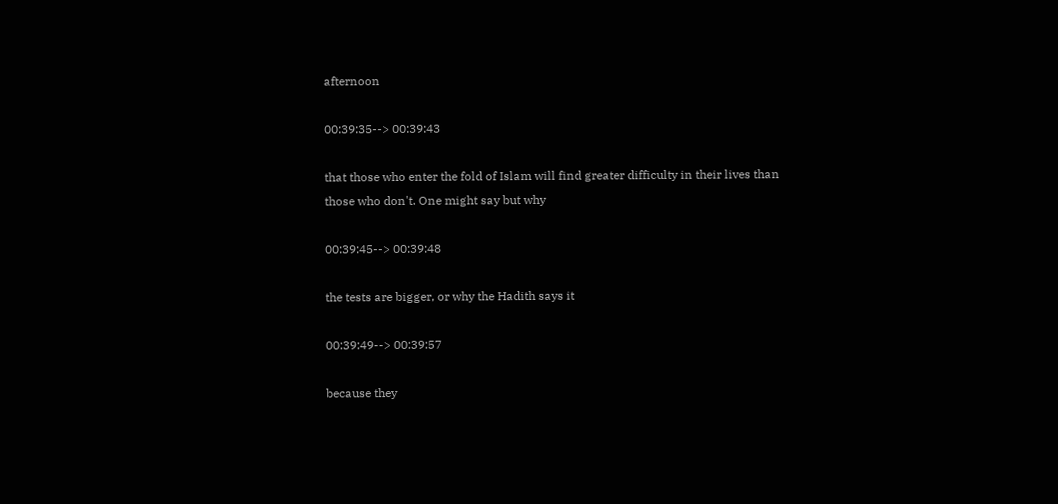afternoon

00:39:35--> 00:39:43

that those who enter the fold of Islam will find greater difficulty in their lives than those who don't. One might say but why

00:39:45--> 00:39:48

the tests are bigger, or why the Hadith says it

00:39:49--> 00:39:57

because they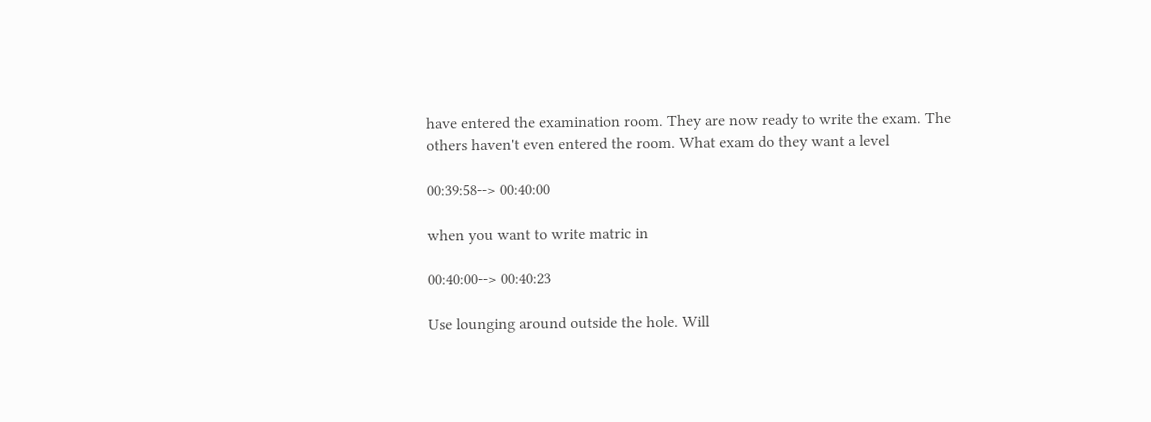have entered the examination room. They are now ready to write the exam. The others haven't even entered the room. What exam do they want a level

00:39:58--> 00:40:00

when you want to write matric in

00:40:00--> 00:40:23

Use lounging around outside the hole. Will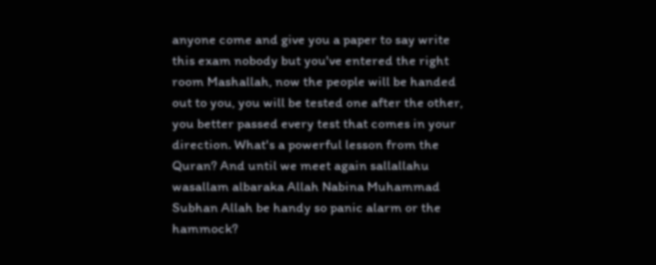anyone come and give you a paper to say write this exam nobody but you've entered the right room Mashallah, now the people will be handed out to you, you will be tested one after the other, you better passed every test that comes in your direction. What's a powerful lesson from the Quran? And until we meet again sallallahu wasallam albaraka Allah Nabina Muhammad Subhan Allah be handy so panic alarm or the hammock?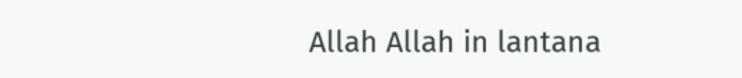Allah Allah in lantana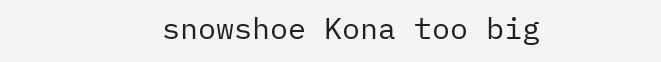snowshoe Kona too big